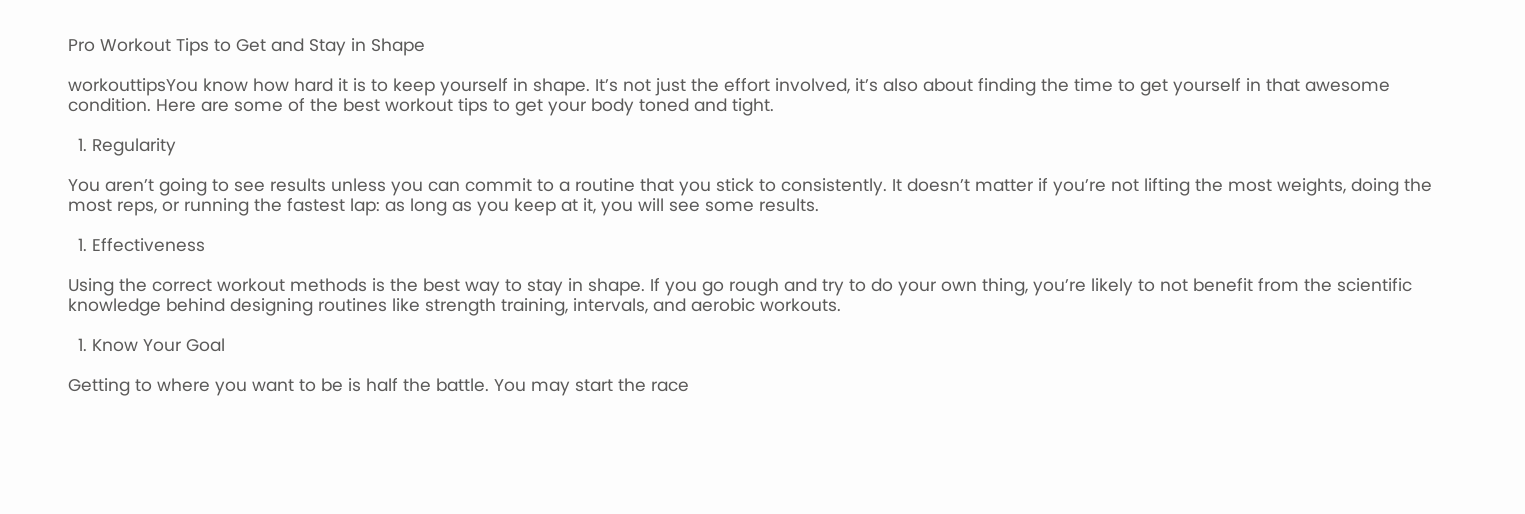Pro Workout Tips to Get and Stay in Shape

workouttipsYou know how hard it is to keep yourself in shape. It’s not just the effort involved, it’s also about finding the time to get yourself in that awesome condition. Here are some of the best workout tips to get your body toned and tight.

  1. Regularity

You aren’t going to see results unless you can commit to a routine that you stick to consistently. It doesn’t matter if you’re not lifting the most weights, doing the most reps, or running the fastest lap: as long as you keep at it, you will see some results.

  1. Effectiveness

Using the correct workout methods is the best way to stay in shape. If you go rough and try to do your own thing, you’re likely to not benefit from the scientific knowledge behind designing routines like strength training, intervals, and aerobic workouts.

  1. Know Your Goal

Getting to where you want to be is half the battle. You may start the race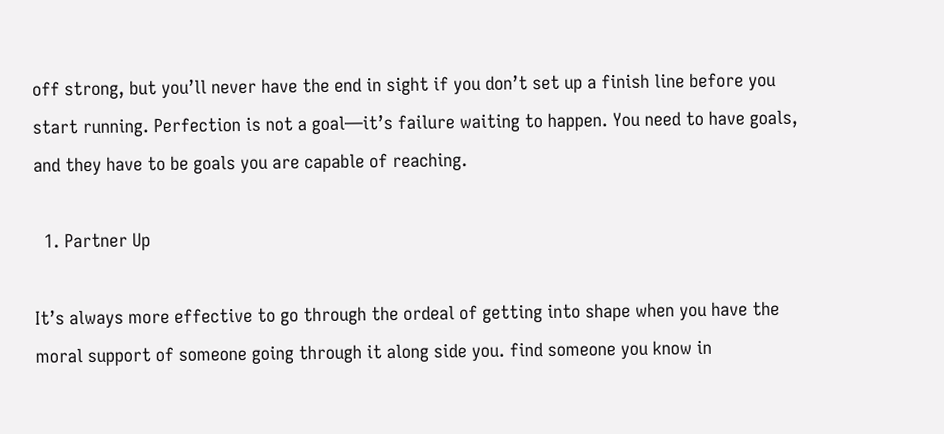off strong, but you’ll never have the end in sight if you don’t set up a finish line before you start running. Perfection is not a goal—it’s failure waiting to happen. You need to have goals, and they have to be goals you are capable of reaching.

  1. Partner Up

It’s always more effective to go through the ordeal of getting into shape when you have the moral support of someone going through it along side you. find someone you know in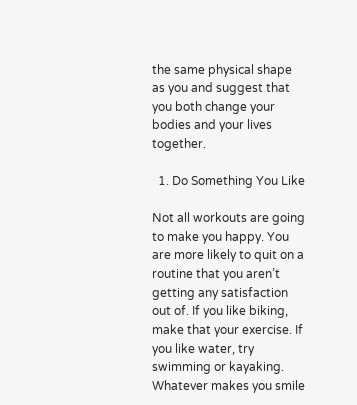the same physical shape as you and suggest that you both change your bodies and your lives together.

  1. Do Something You Like

Not all workouts are going to make you happy. You are more likely to quit on a routine that you aren’t getting any satisfaction out of. If you like biking, make that your exercise. If you like water, try swimming or kayaking. Whatever makes you smile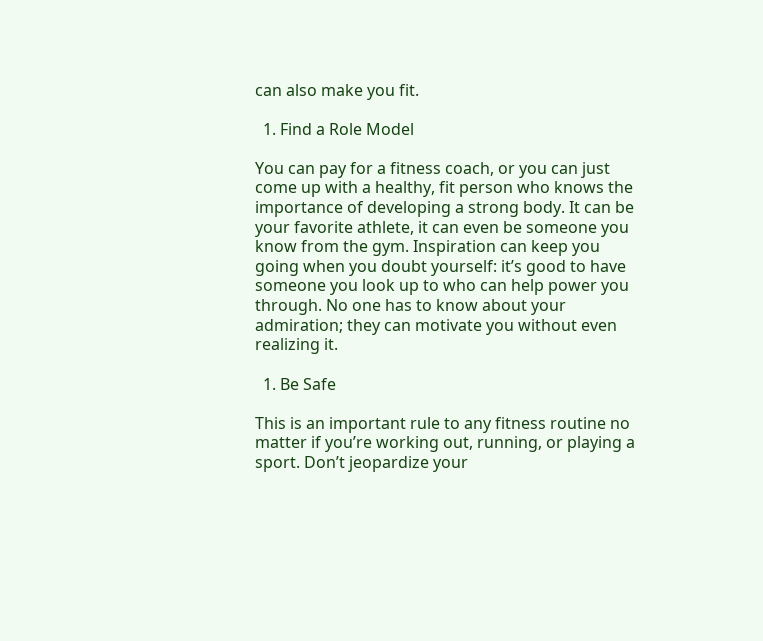can also make you fit.

  1. Find a Role Model

You can pay for a fitness coach, or you can just come up with a healthy, fit person who knows the importance of developing a strong body. It can be your favorite athlete, it can even be someone you know from the gym. Inspiration can keep you going when you doubt yourself: it’s good to have someone you look up to who can help power you through. No one has to know about your admiration; they can motivate you without even realizing it.

  1. Be Safe

This is an important rule to any fitness routine no matter if you’re working out, running, or playing a sport. Don’t jeopardize your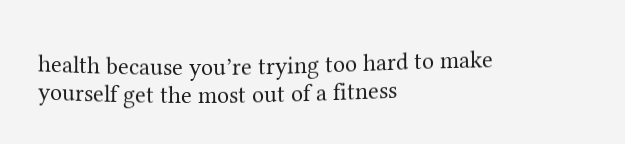health because you’re trying too hard to make yourself get the most out of a fitness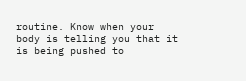routine. Know when your body is telling you that it is being pushed to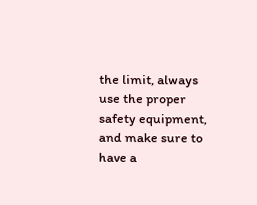the limit, always use the proper safety equipment, and make sure to have a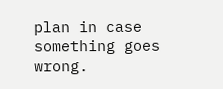plan in case something goes wrong.